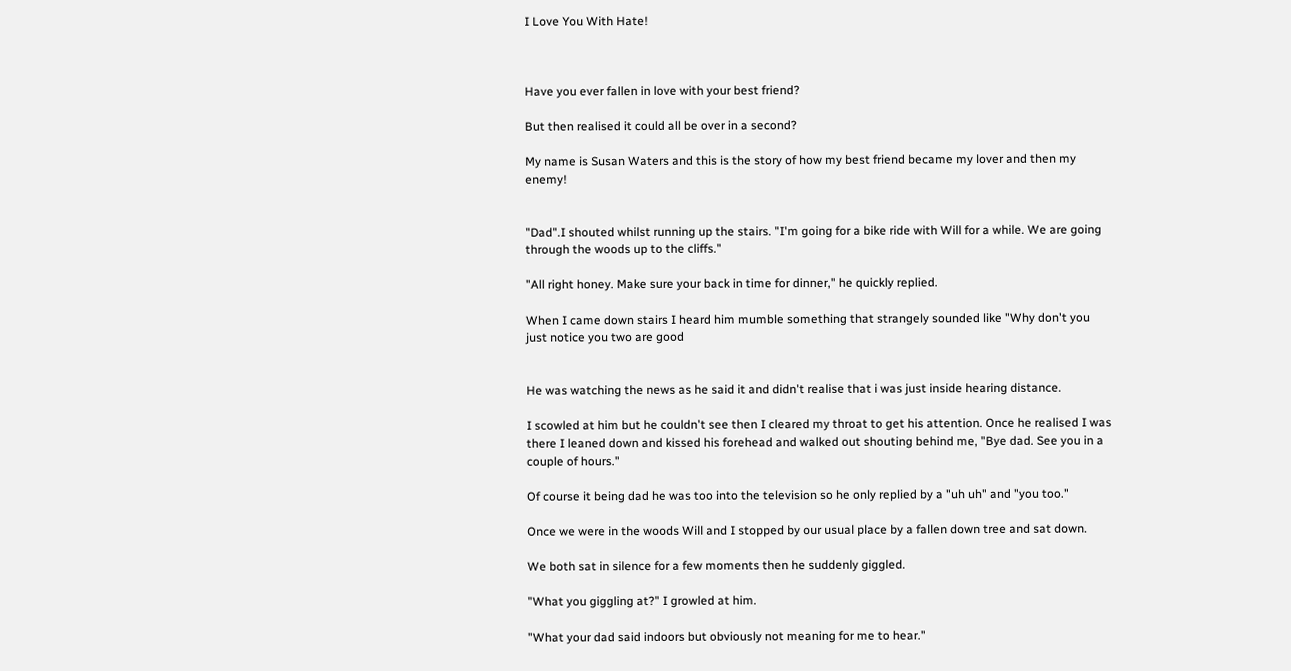I Love You With Hate!



Have you ever fallen in love with your best friend?

But then realised it could all be over in a second?

My name is Susan Waters and this is the story of how my best friend became my lover and then my enemy!


"Dad".I shouted whilst running up the stairs. "I'm going for a bike ride with Will for a while. We are going through the woods up to the cliffs."

"All right honey. Make sure your back in time for dinner," he quickly replied.

When I came down stairs I heard him mumble something that strangely sounded like "Why don't you just notice you two are good


He was watching the news as he said it and didn't realise that i was just inside hearing distance.

I scowled at him but he couldn't see then I cleared my throat to get his attention. Once he realised I was there I leaned down and kissed his forehead and walked out shouting behind me, "Bye dad. See you in a couple of hours."

Of course it being dad he was too into the television so he only replied by a "uh uh" and "you too."

Once we were in the woods Will and I stopped by our usual place by a fallen down tree and sat down.

We both sat in silence for a few moments then he suddenly giggled.

"What you giggling at?" I growled at him.

"What your dad said indoors but obviously not meaning for me to hear."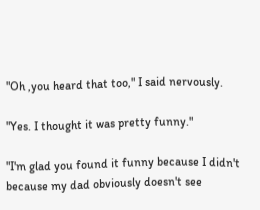"Oh ,you heard that too," I said nervously.

"Yes. I thought it was pretty funny."

"I'm glad you found it funny because I didn't because my dad obviously doesn't see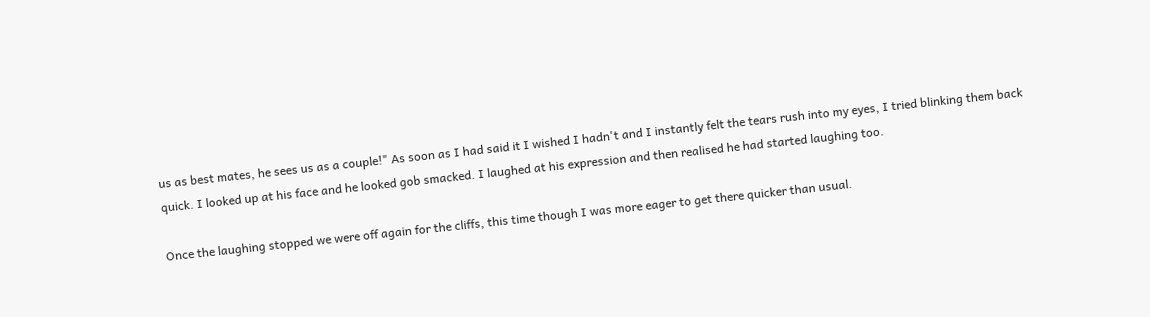us as best mates, he sees us as a couple!" As soon as I had said it I wished I hadn't and I instantly felt the tears rush into my eyes, I tried blinking them back quick. I looked up at his face and he looked gob smacked. I laughed at his expression and then realised he had started laughing too.

Once the laughing stopped we were off again for the cliffs, this time though I was more eager to get there quicker than usual.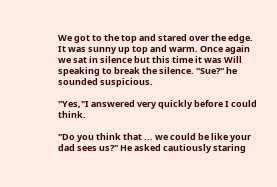We got to the top and stared over the edge. It was sunny up top and warm. Once again we sat in silence but this time it was Will speaking to break the silence. "Sue?" he sounded suspicious.

"Yes,"I answered very quickly before I could think.

"Do you think that ... we could be like your dad sees us?" He asked cautiously staring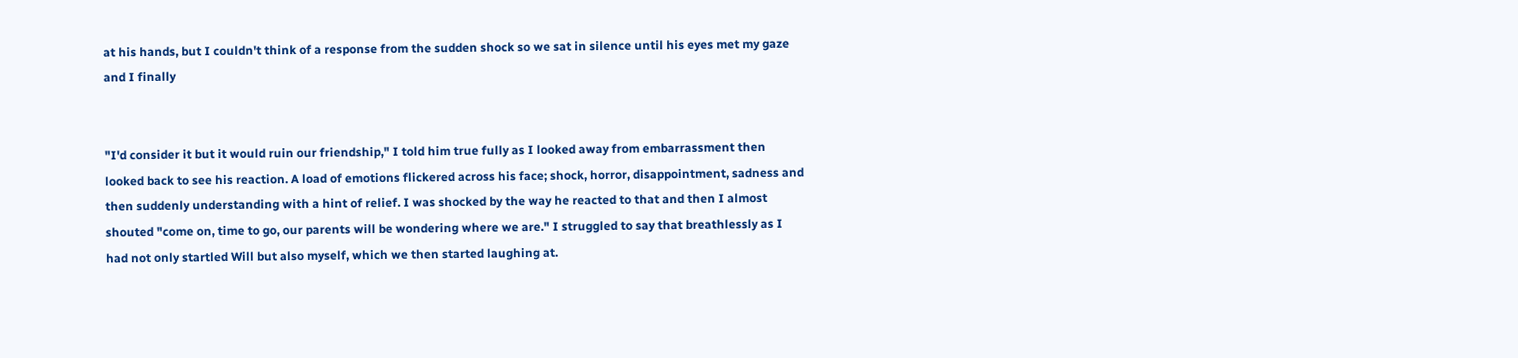at his hands, but I couldn't think of a response from the sudden shock so we sat in silence until his eyes met my gaze and I finally


"I'd consider it but it would ruin our friendship," I told him true fully as I looked away from embarrassment then looked back to see his reaction. A load of emotions flickered across his face; shock, horror, disappointment, sadness and then suddenly understanding with a hint of relief. I was shocked by the way he reacted to that and then I almost shouted "come on, time to go, our parents will be wondering where we are." I struggled to say that breathlessly as I had not only startled Will but also myself, which we then started laughing at.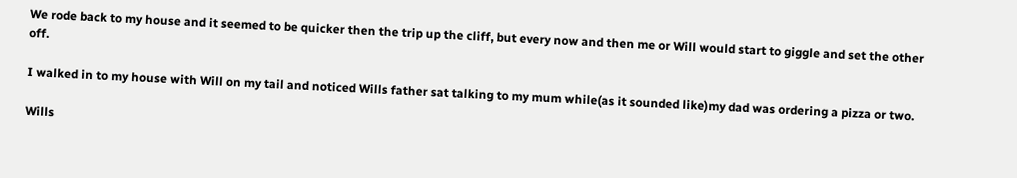We rode back to my house and it seemed to be quicker then the trip up the cliff, but every now and then me or Will would start to giggle and set the other off.

I walked in to my house with Will on my tail and noticed Wills father sat talking to my mum while(as it sounded like)my dad was ordering a pizza or two.

Wills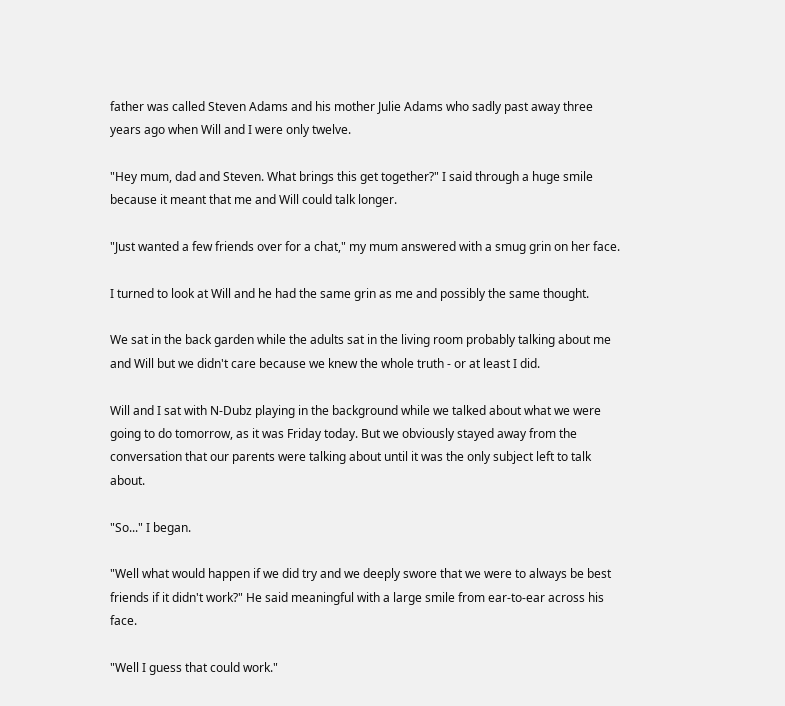father was called Steven Adams and his mother Julie Adams who sadly past away three years ago when Will and I were only twelve.

"Hey mum, dad and Steven. What brings this get together?" I said through a huge smile because it meant that me and Will could talk longer.

"Just wanted a few friends over for a chat," my mum answered with a smug grin on her face.

I turned to look at Will and he had the same grin as me and possibly the same thought.

We sat in the back garden while the adults sat in the living room probably talking about me and Will but we didn't care because we knew the whole truth - or at least I did.

Will and I sat with N-Dubz playing in the background while we talked about what we were going to do tomorrow, as it was Friday today. But we obviously stayed away from the conversation that our parents were talking about until it was the only subject left to talk about.

"So..." I began.

"Well what would happen if we did try and we deeply swore that we were to always be best friends if it didn't work?" He said meaningful with a large smile from ear-to-ear across his face.

"Well I guess that could work."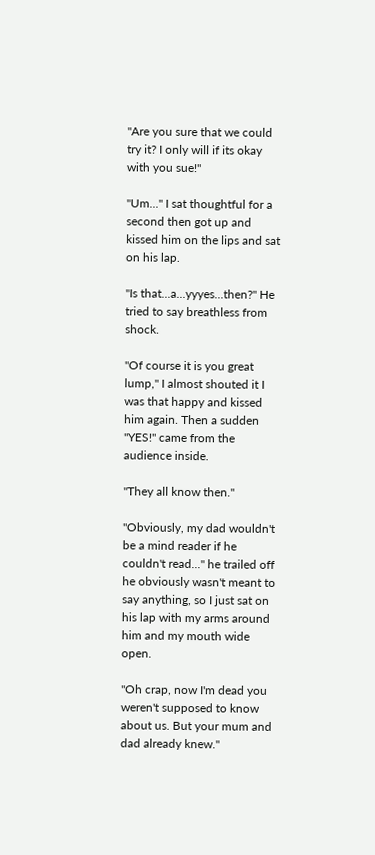"Are you sure that we could try it? I only will if its okay with you sue!"

"Um..." I sat thoughtful for a second then got up and kissed him on the lips and sat on his lap.

"Is that...a...yyyes...then?" He tried to say breathless from shock.

"Of course it is you great lump," I almost shouted it I was that happy and kissed him again. Then a sudden "YES!" came from the audience inside.

"They all know then."

"Obviously, my dad wouldn't be a mind reader if he couldn't read..." he trailed off he obviously wasn't meant to say anything, so I just sat on his lap with my arms around him and my mouth wide open.

"Oh crap, now I'm dead you weren't supposed to know about us. But your mum and dad already knew."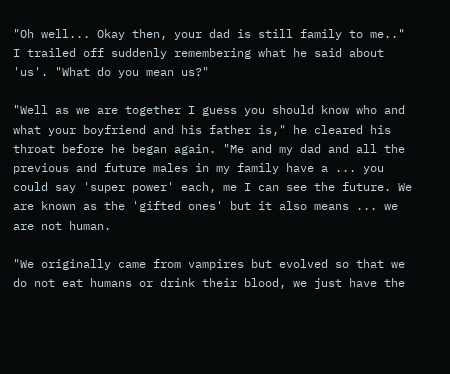"Oh well... Okay then, your dad is still family to me.." I trailed off suddenly remembering what he said about 'us'. "What do you mean us?"

"Well as we are together I guess you should know who and what your boyfriend and his father is," he cleared his throat before he began again. "Me and my dad and all the previous and future males in my family have a ... you could say 'super power' each, me I can see the future. We are known as the 'gifted ones' but it also means ... we are not human.

"We originally came from vampires but evolved so that we do not eat humans or drink their blood, we just have the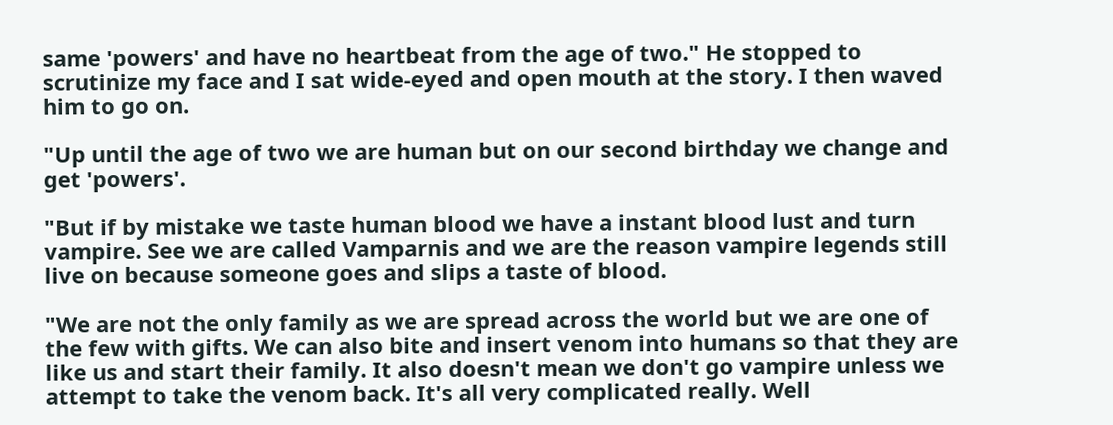same 'powers' and have no heartbeat from the age of two." He stopped to scrutinize my face and I sat wide-eyed and open mouth at the story. I then waved him to go on.

"Up until the age of two we are human but on our second birthday we change and get 'powers'.

"But if by mistake we taste human blood we have a instant blood lust and turn vampire. See we are called Vamparnis and we are the reason vampire legends still live on because someone goes and slips a taste of blood.

"We are not the only family as we are spread across the world but we are one of the few with gifts. We can also bite and insert venom into humans so that they are like us and start their family. It also doesn't mean we don't go vampire unless we attempt to take the venom back. It's all very complicated really. Well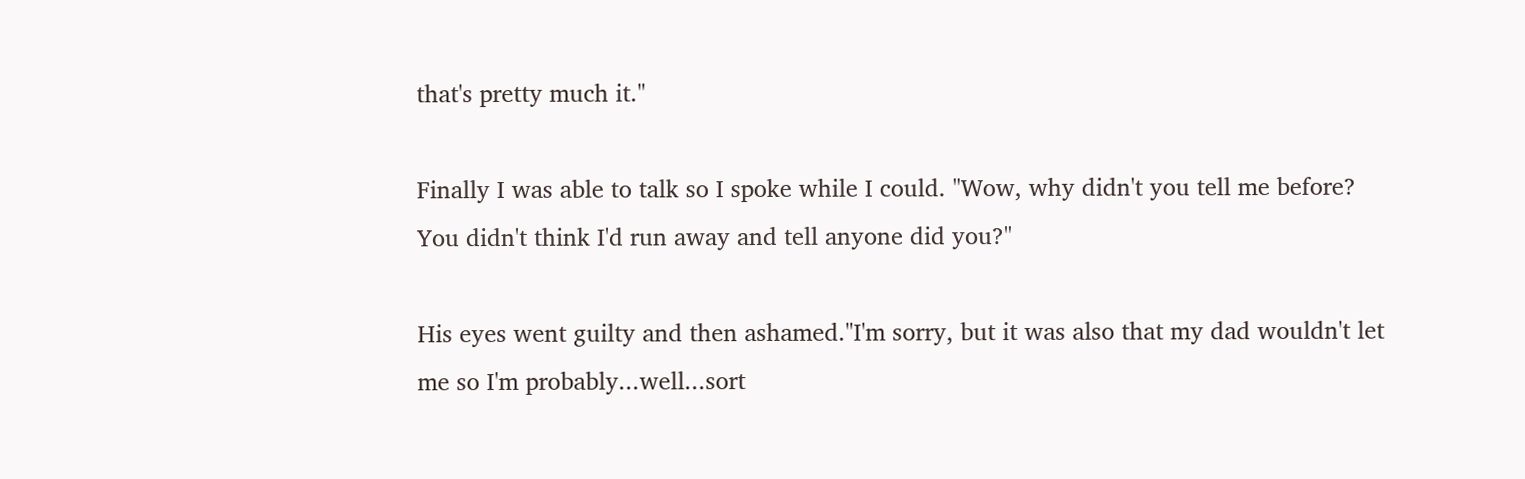that's pretty much it."

Finally I was able to talk so I spoke while I could. "Wow, why didn't you tell me before? You didn't think I'd run away and tell anyone did you?"

His eyes went guilty and then ashamed."I'm sorry, but it was also that my dad wouldn't let me so I'm probably...well...sort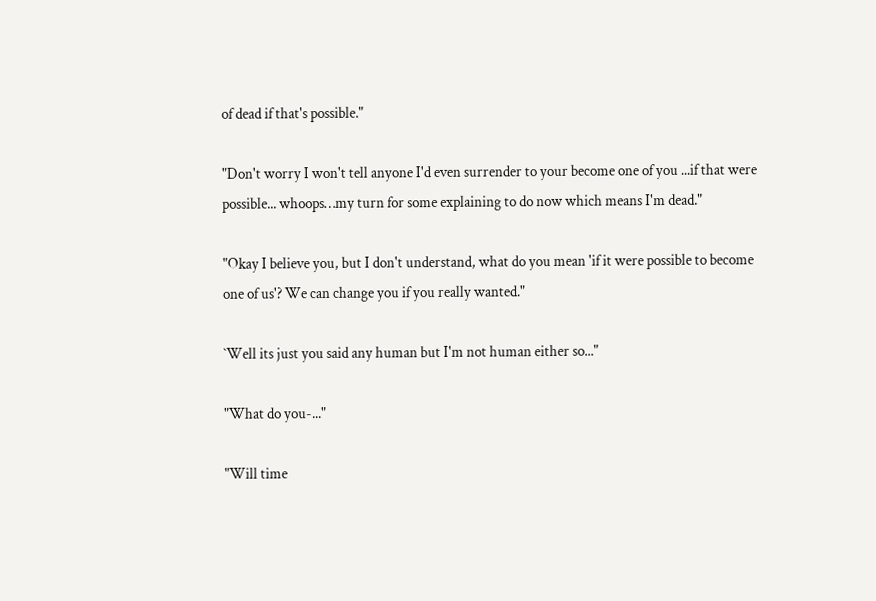of dead if that's possible."

"Don't worry I won't tell anyone I'd even surrender to your become one of you ...if that were possible... whoops…my turn for some explaining to do now which means I'm dead."

"Okay I believe you, but I don't understand, what do you mean 'if it were possible to become one of us'? We can change you if you really wanted."

`Well its just you said any human but I'm not human either so..."

"What do you-..."

"Will time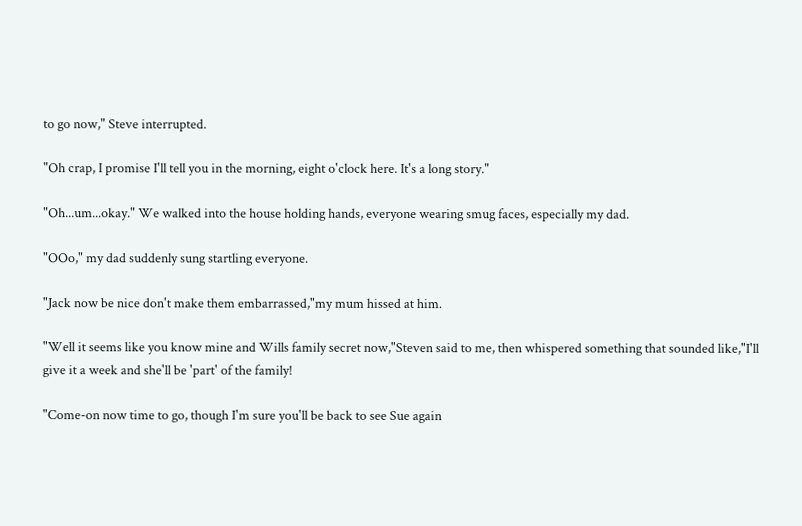to go now," Steve interrupted.

"Oh crap, I promise I'll tell you in the morning, eight o'clock here. It's a long story."

"Oh...um...okay." We walked into the house holding hands, everyone wearing smug faces, especially my dad.

"OOo," my dad suddenly sung startling everyone.

"Jack now be nice don't make them embarrassed,"my mum hissed at him.

"Well it seems like you know mine and Wills family secret now,"Steven said to me, then whispered something that sounded like,"I'll give it a week and she'll be 'part' of the family!

"Come-on now time to go, though I'm sure you'll be back to see Sue again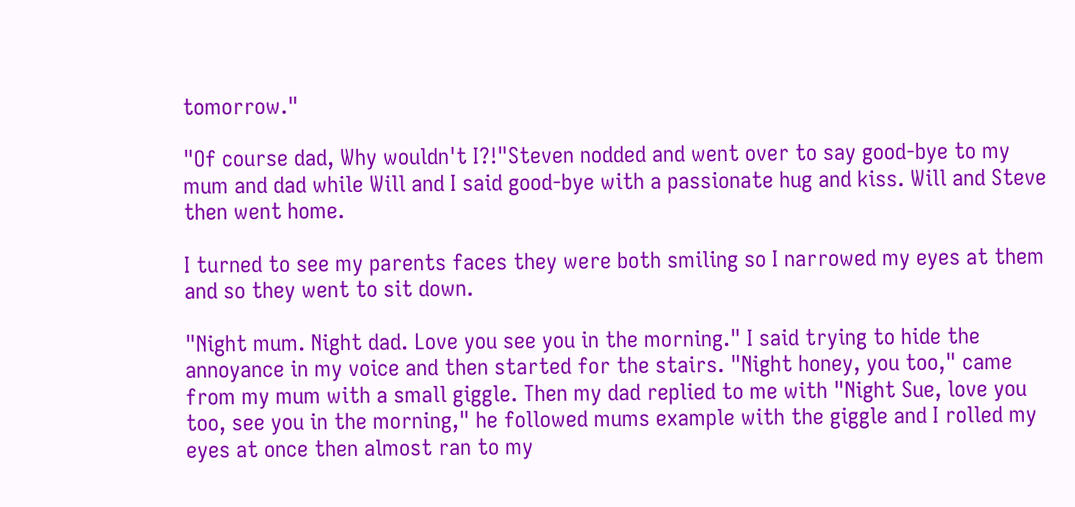tomorrow."

"Of course dad, Why wouldn't I?!"Steven nodded and went over to say good-bye to my mum and dad while Will and I said good-bye with a passionate hug and kiss. Will and Steve then went home.

I turned to see my parents faces they were both smiling so I narrowed my eyes at them and so they went to sit down.

"Night mum. Night dad. Love you see you in the morning." I said trying to hide the annoyance in my voice and then started for the stairs. "Night honey, you too," came from my mum with a small giggle. Then my dad replied to me with "Night Sue, love you too, see you in the morning," he followed mums example with the giggle and I rolled my eyes at once then almost ran to my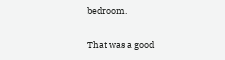bedroom.

That was a good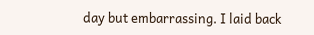day but embarrassing. I laid back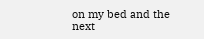on my bed and the next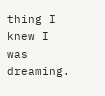thing I knew I was dreaming.